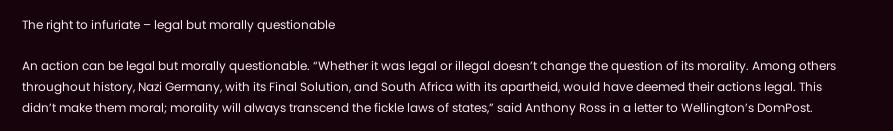The right to infuriate – legal but morally questionable

An action can be legal but morally questionable. “Whether it was legal or illegal doesn’t change the question of its morality. Among others throughout history, Nazi Germany, with its Final Solution, and South Africa with its apartheid, would have deemed their actions legal. This didn’t make them moral; morality will always transcend the fickle laws of states,” said Anthony Ross in a letter to Wellington’s DomPost.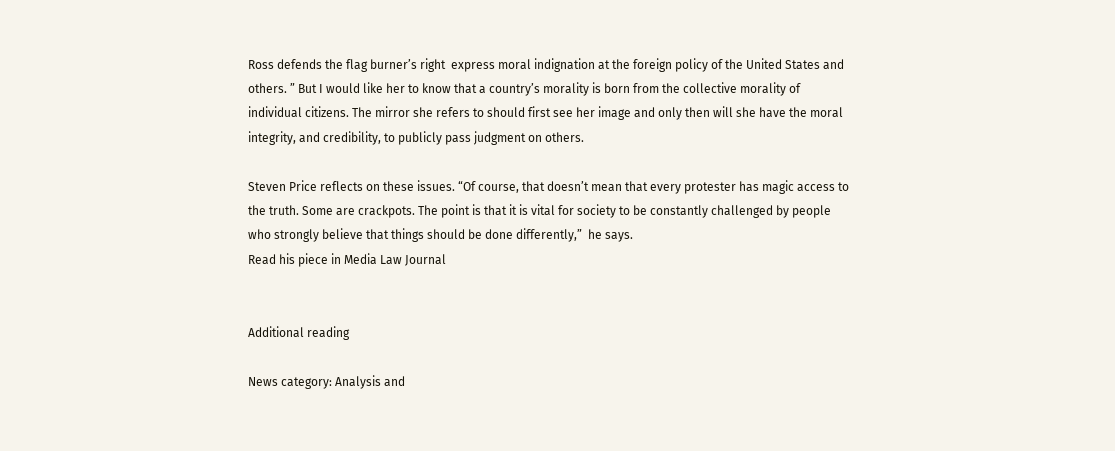Ross defends the flag burner’s right  express moral indignation at the foreign policy of the United States and others. ” But I would like her to know that a country’s morality is born from the collective morality of individual citizens. The mirror she refers to should first see her image and only then will she have the moral integrity, and credibility, to publicly pass judgment on others.

Steven Price reflects on these issues. “Of course, that doesn’t mean that every protester has magic access to the truth. Some are crackpots. The point is that it is vital for society to be constantly challenged by people who strongly believe that things should be done differently,”  he says.
Read his piece in Media Law Journal


Additional reading

News category: Analysis and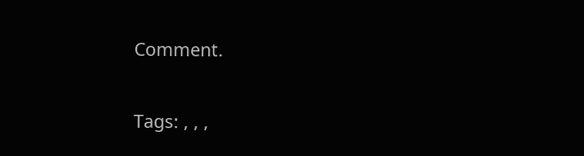Comment.

Tags: , , ,